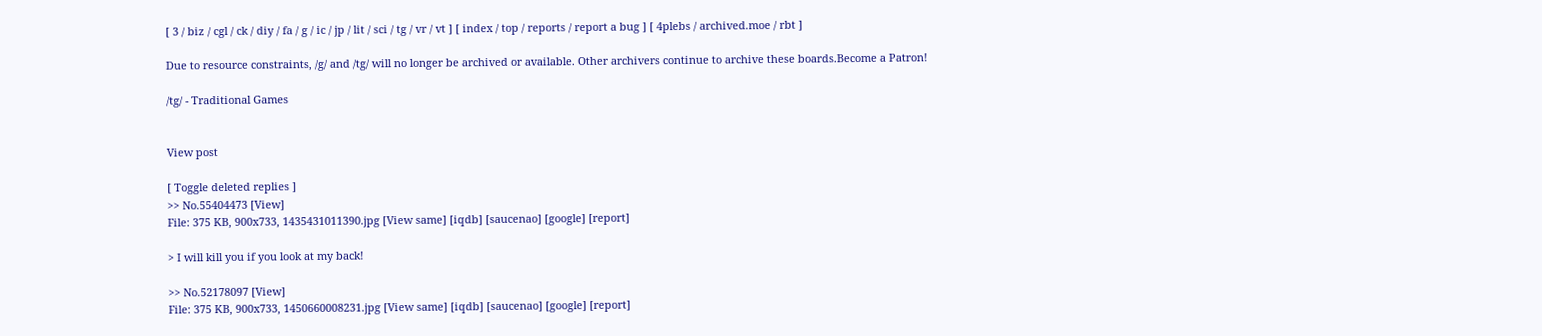[ 3 / biz / cgl / ck / diy / fa / g / ic / jp / lit / sci / tg / vr / vt ] [ index / top / reports / report a bug ] [ 4plebs / archived.moe / rbt ]

Due to resource constraints, /g/ and /tg/ will no longer be archived or available. Other archivers continue to archive these boards.Become a Patron!

/tg/ - Traditional Games


View post

[ Toggle deleted replies ]
>> No.55404473 [View]
File: 375 KB, 900x733, 1435431011390.jpg [View same] [iqdb] [saucenao] [google] [report]

> I will kill you if you look at my back!

>> No.52178097 [View]
File: 375 KB, 900x733, 1450660008231.jpg [View same] [iqdb] [saucenao] [google] [report]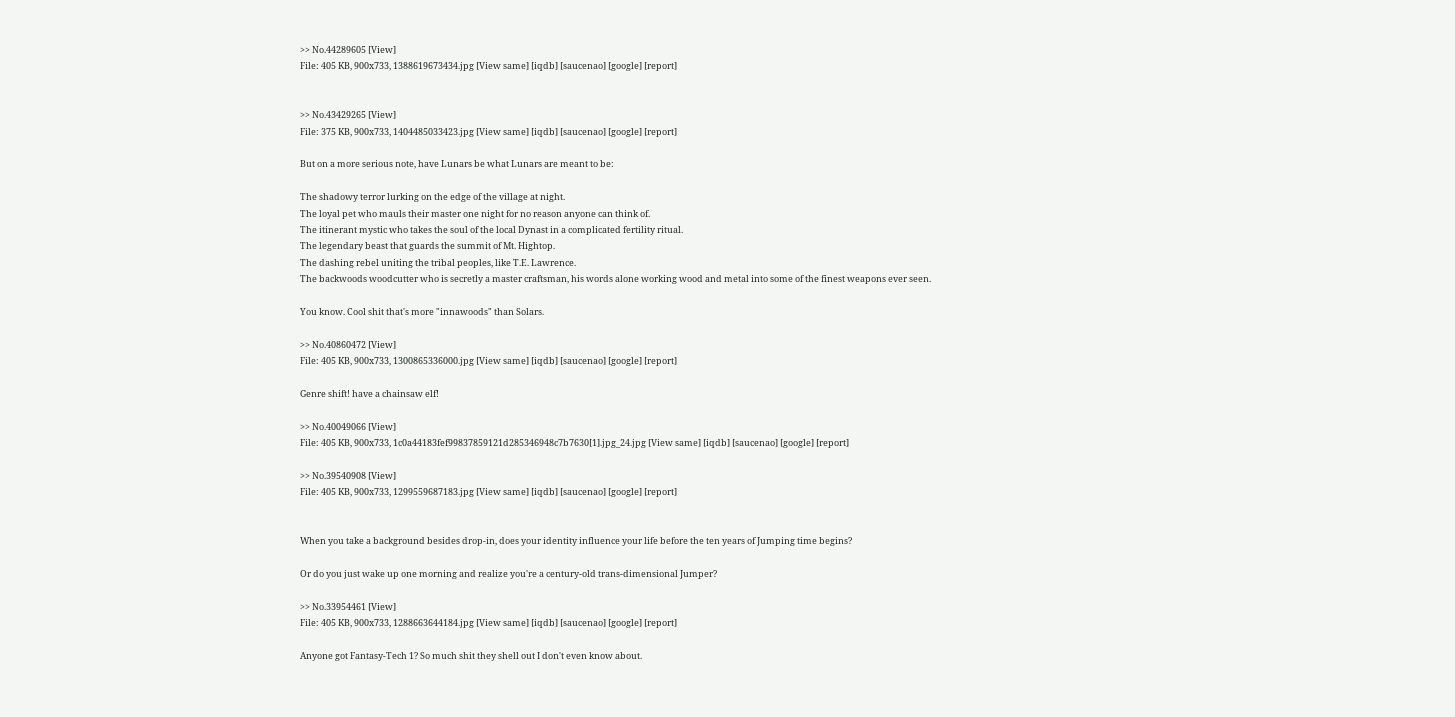>> No.44289605 [View]
File: 405 KB, 900x733, 1388619673434.jpg [View same] [iqdb] [saucenao] [google] [report]


>> No.43429265 [View]
File: 375 KB, 900x733, 1404485033423.jpg [View same] [iqdb] [saucenao] [google] [report]

But on a more serious note, have Lunars be what Lunars are meant to be:

The shadowy terror lurking on the edge of the village at night.
The loyal pet who mauls their master one night for no reason anyone can think of.
The itinerant mystic who takes the soul of the local Dynast in a complicated fertility ritual.
The legendary beast that guards the summit of Mt. Hightop.
The dashing rebel uniting the tribal peoples, like T.E. Lawrence.
The backwoods woodcutter who is secretly a master craftsman, his words alone working wood and metal into some of the finest weapons ever seen.

You know. Cool shit that's more "innawoods" than Solars.

>> No.40860472 [View]
File: 405 KB, 900x733, 1300865336000.jpg [View same] [iqdb] [saucenao] [google] [report]

Genre shift! have a chainsaw elf!

>> No.40049066 [View]
File: 405 KB, 900x733, 1c0a44183fef99837859121d285346948c7b7630[1].jpg_24.jpg [View same] [iqdb] [saucenao] [google] [report]

>> No.39540908 [View]
File: 405 KB, 900x733, 1299559687183.jpg [View same] [iqdb] [saucenao] [google] [report]


When you take a background besides drop-in, does your identity influence your life before the ten years of Jumping time begins?

Or do you just wake up one morning and realize you're a century-old trans-dimensional Jumper?

>> No.33954461 [View]
File: 405 KB, 900x733, 1288663644184.jpg [View same] [iqdb] [saucenao] [google] [report]

Anyone got Fantasy-Tech 1? So much shit they shell out I don't even know about.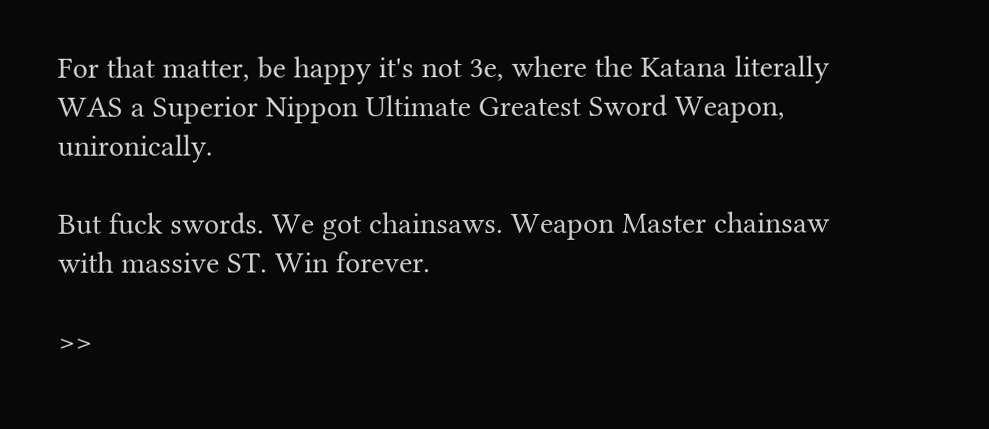For that matter, be happy it's not 3e, where the Katana literally WAS a Superior Nippon Ultimate Greatest Sword Weapon, unironically.

But fuck swords. We got chainsaws. Weapon Master chainsaw with massive ST. Win forever.

>>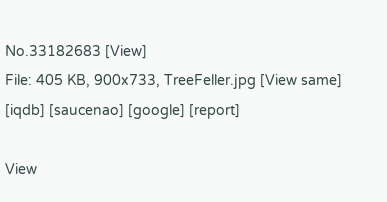No.33182683 [View]
File: 405 KB, 900x733, TreeFeller.jpg [View same] [iqdb] [saucenao] [google] [report]

View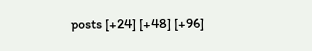posts [+24] [+48] [+96]